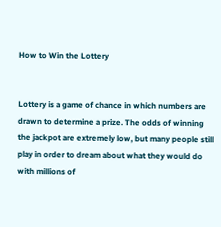How to Win the Lottery


Lottery is a game of chance in which numbers are drawn to determine a prize. The odds of winning the jackpot are extremely low, but many people still play in order to dream about what they would do with millions of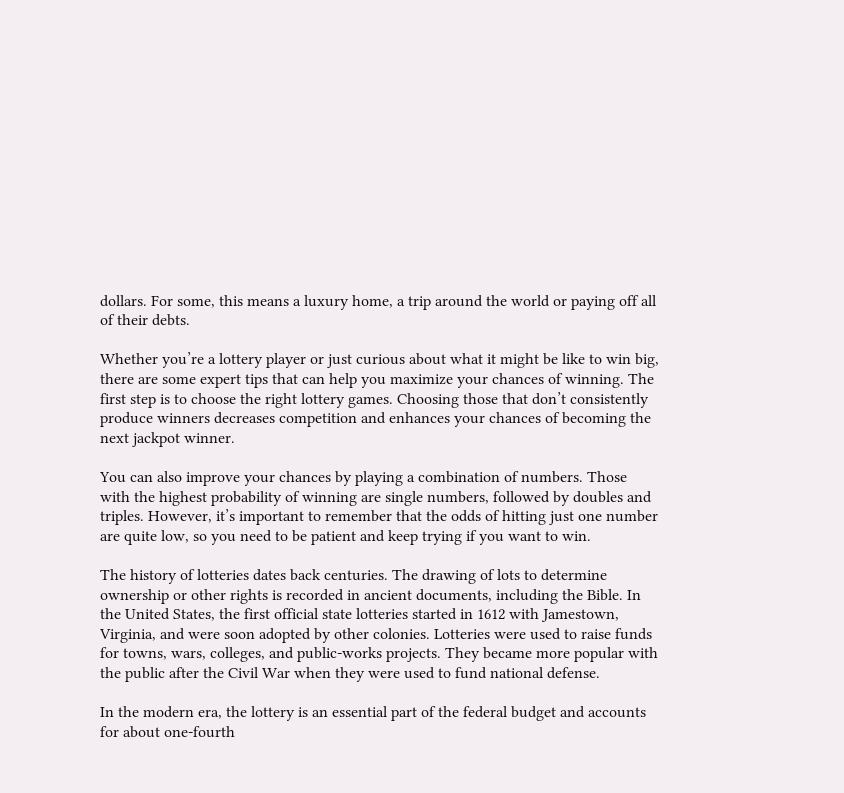dollars. For some, this means a luxury home, a trip around the world or paying off all of their debts.

Whether you’re a lottery player or just curious about what it might be like to win big, there are some expert tips that can help you maximize your chances of winning. The first step is to choose the right lottery games. Choosing those that don’t consistently produce winners decreases competition and enhances your chances of becoming the next jackpot winner.

You can also improve your chances by playing a combination of numbers. Those with the highest probability of winning are single numbers, followed by doubles and triples. However, it’s important to remember that the odds of hitting just one number are quite low, so you need to be patient and keep trying if you want to win.

The history of lotteries dates back centuries. The drawing of lots to determine ownership or other rights is recorded in ancient documents, including the Bible. In the United States, the first official state lotteries started in 1612 with Jamestown, Virginia, and were soon adopted by other colonies. Lotteries were used to raise funds for towns, wars, colleges, and public-works projects. They became more popular with the public after the Civil War when they were used to fund national defense.

In the modern era, the lottery is an essential part of the federal budget and accounts for about one-fourth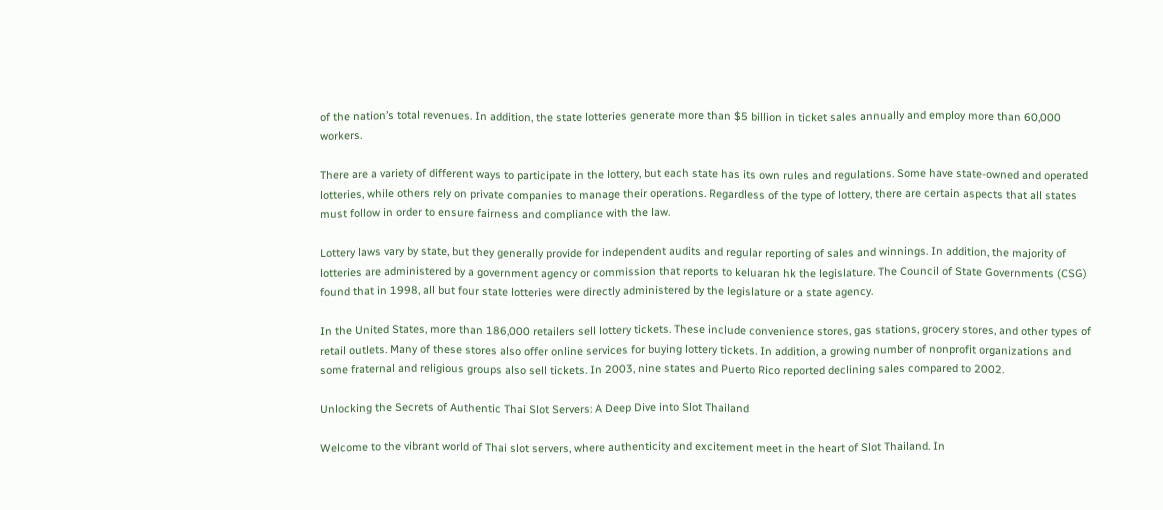of the nation’s total revenues. In addition, the state lotteries generate more than $5 billion in ticket sales annually and employ more than 60,000 workers.

There are a variety of different ways to participate in the lottery, but each state has its own rules and regulations. Some have state-owned and operated lotteries, while others rely on private companies to manage their operations. Regardless of the type of lottery, there are certain aspects that all states must follow in order to ensure fairness and compliance with the law.

Lottery laws vary by state, but they generally provide for independent audits and regular reporting of sales and winnings. In addition, the majority of lotteries are administered by a government agency or commission that reports to keluaran hk the legislature. The Council of State Governments (CSG) found that in 1998, all but four state lotteries were directly administered by the legislature or a state agency.

In the United States, more than 186,000 retailers sell lottery tickets. These include convenience stores, gas stations, grocery stores, and other types of retail outlets. Many of these stores also offer online services for buying lottery tickets. In addition, a growing number of nonprofit organizations and some fraternal and religious groups also sell tickets. In 2003, nine states and Puerto Rico reported declining sales compared to 2002.

Unlocking the Secrets of Authentic Thai Slot Servers: A Deep Dive into Slot Thailand

Welcome to the vibrant world of Thai slot servers, where authenticity and excitement meet in the heart of Slot Thailand. In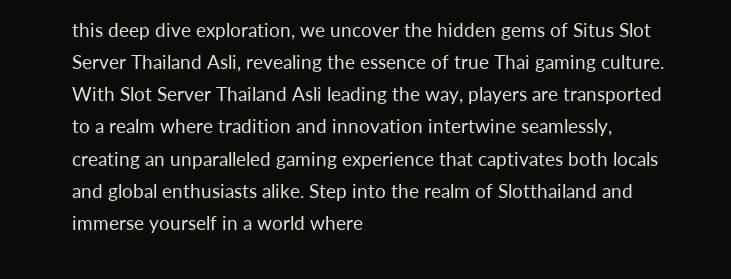this deep dive exploration, we uncover the hidden gems of Situs Slot Server Thailand Asli, revealing the essence of true Thai gaming culture. With Slot Server Thailand Asli leading the way, players are transported to a realm where tradition and innovation intertwine seamlessly, creating an unparalleled gaming experience that captivates both locals and global enthusiasts alike. Step into the realm of Slotthailand and immerse yourself in a world where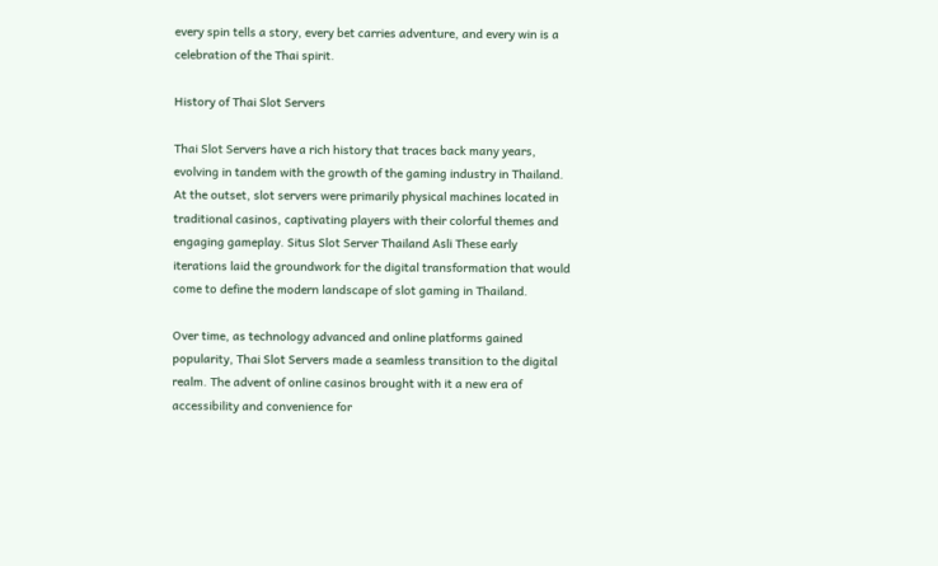every spin tells a story, every bet carries adventure, and every win is a celebration of the Thai spirit.

History of Thai Slot Servers

Thai Slot Servers have a rich history that traces back many years, evolving in tandem with the growth of the gaming industry in Thailand. At the outset, slot servers were primarily physical machines located in traditional casinos, captivating players with their colorful themes and engaging gameplay. Situs Slot Server Thailand Asli These early iterations laid the groundwork for the digital transformation that would come to define the modern landscape of slot gaming in Thailand.

Over time, as technology advanced and online platforms gained popularity, Thai Slot Servers made a seamless transition to the digital realm. The advent of online casinos brought with it a new era of accessibility and convenience for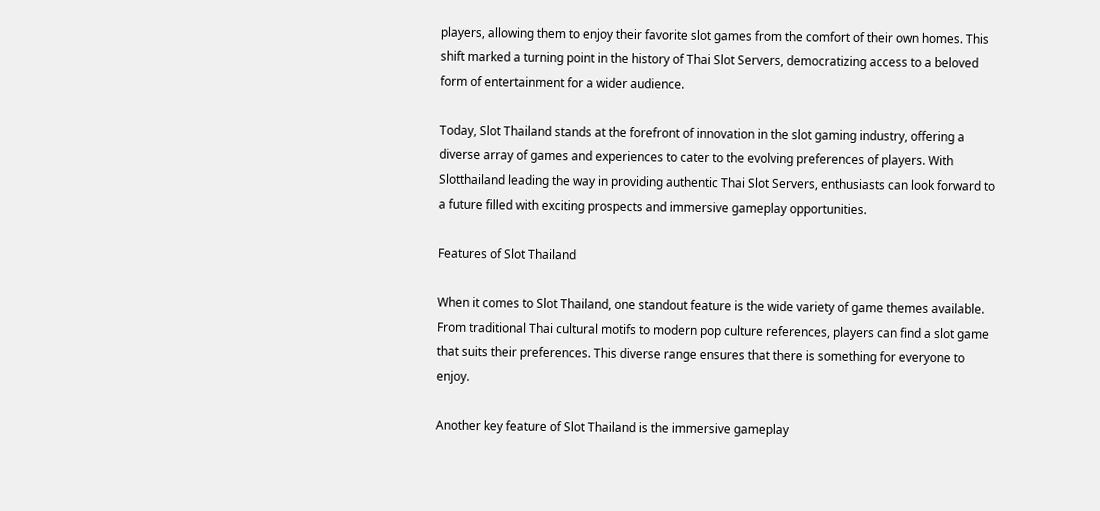players, allowing them to enjoy their favorite slot games from the comfort of their own homes. This shift marked a turning point in the history of Thai Slot Servers, democratizing access to a beloved form of entertainment for a wider audience.

Today, Slot Thailand stands at the forefront of innovation in the slot gaming industry, offering a diverse array of games and experiences to cater to the evolving preferences of players. With Slotthailand leading the way in providing authentic Thai Slot Servers, enthusiasts can look forward to a future filled with exciting prospects and immersive gameplay opportunities.

Features of Slot Thailand

When it comes to Slot Thailand, one standout feature is the wide variety of game themes available. From traditional Thai cultural motifs to modern pop culture references, players can find a slot game that suits their preferences. This diverse range ensures that there is something for everyone to enjoy.

Another key feature of Slot Thailand is the immersive gameplay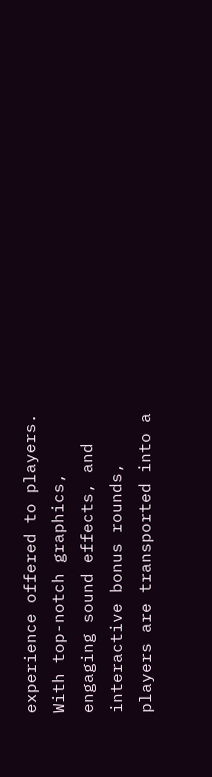experience offered to players. With top-notch graphics, engaging sound effects, and interactive bonus rounds, players are transported into a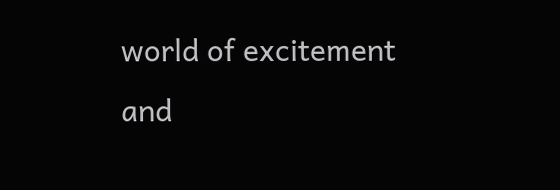world of excitement and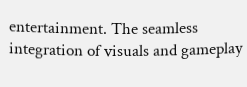entertainment. The seamless integration of visuals and gameplay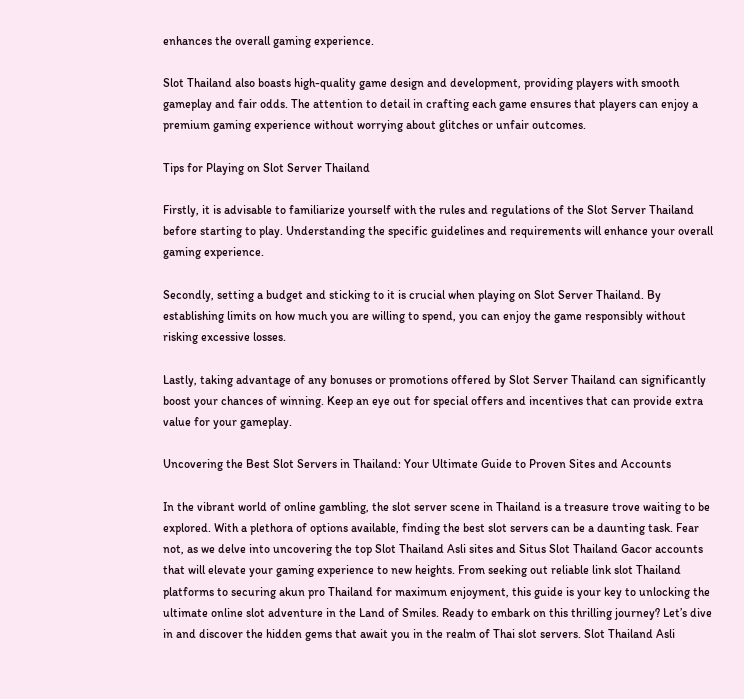enhances the overall gaming experience.

Slot Thailand also boasts high-quality game design and development, providing players with smooth gameplay and fair odds. The attention to detail in crafting each game ensures that players can enjoy a premium gaming experience without worrying about glitches or unfair outcomes.

Tips for Playing on Slot Server Thailand

Firstly, it is advisable to familiarize yourself with the rules and regulations of the Slot Server Thailand before starting to play. Understanding the specific guidelines and requirements will enhance your overall gaming experience.

Secondly, setting a budget and sticking to it is crucial when playing on Slot Server Thailand. By establishing limits on how much you are willing to spend, you can enjoy the game responsibly without risking excessive losses.

Lastly, taking advantage of any bonuses or promotions offered by Slot Server Thailand can significantly boost your chances of winning. Keep an eye out for special offers and incentives that can provide extra value for your gameplay.

Uncovering the Best Slot Servers in Thailand: Your Ultimate Guide to Proven Sites and Accounts

In the vibrant world of online gambling, the slot server scene in Thailand is a treasure trove waiting to be explored. With a plethora of options available, finding the best slot servers can be a daunting task. Fear not, as we delve into uncovering the top Slot Thailand Asli sites and Situs Slot Thailand Gacor accounts that will elevate your gaming experience to new heights. From seeking out reliable link slot Thailand platforms to securing akun pro Thailand for maximum enjoyment, this guide is your key to unlocking the ultimate online slot adventure in the Land of Smiles. Ready to embark on this thrilling journey? Let’s dive in and discover the hidden gems that await you in the realm of Thai slot servers. Slot Thailand Asli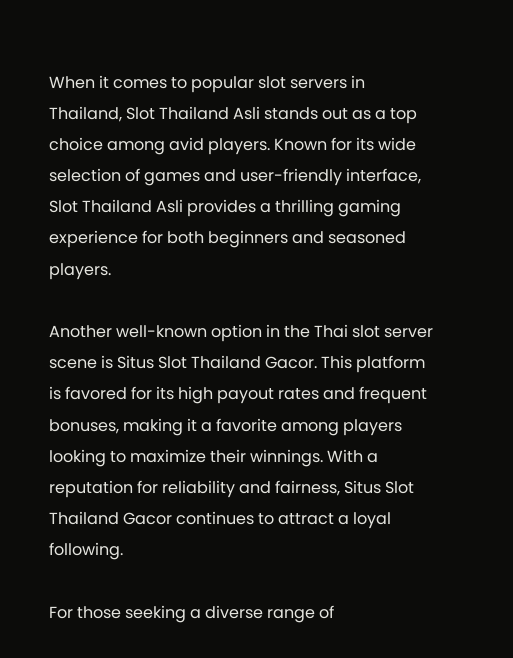When it comes to popular slot servers in Thailand, Slot Thailand Asli stands out as a top choice among avid players. Known for its wide selection of games and user-friendly interface, Slot Thailand Asli provides a thrilling gaming experience for both beginners and seasoned players.

Another well-known option in the Thai slot server scene is Situs Slot Thailand Gacor. This platform is favored for its high payout rates and frequent bonuses, making it a favorite among players looking to maximize their winnings. With a reputation for reliability and fairness, Situs Slot Thailand Gacor continues to attract a loyal following.

For those seeking a diverse range of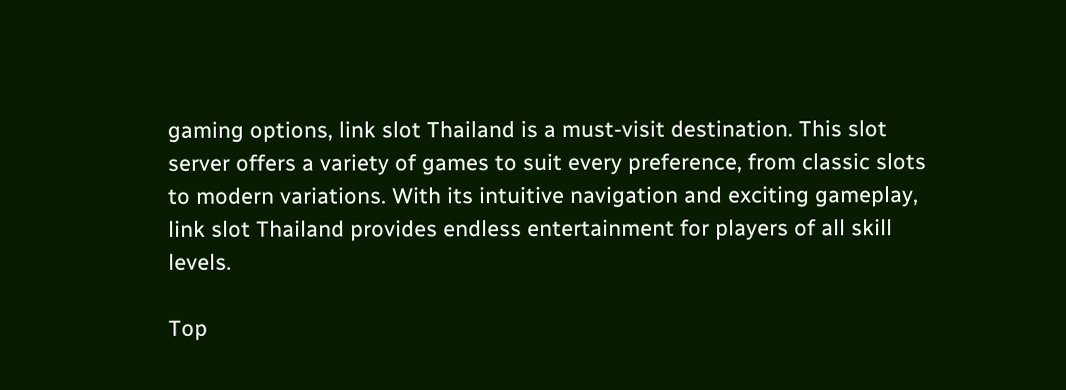gaming options, link slot Thailand is a must-visit destination. This slot server offers a variety of games to suit every preference, from classic slots to modern variations. With its intuitive navigation and exciting gameplay, link slot Thailand provides endless entertainment for players of all skill levels.

Top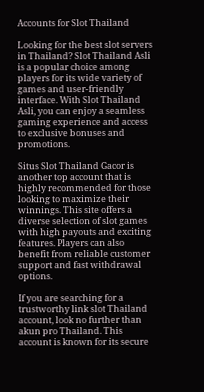Accounts for Slot Thailand

Looking for the best slot servers in Thailand? Slot Thailand Asli is a popular choice among players for its wide variety of games and user-friendly interface. With Slot Thailand Asli, you can enjoy a seamless gaming experience and access to exclusive bonuses and promotions.

Situs Slot Thailand Gacor is another top account that is highly recommended for those looking to maximize their winnings. This site offers a diverse selection of slot games with high payouts and exciting features. Players can also benefit from reliable customer support and fast withdrawal options.

If you are searching for a trustworthy link slot Thailand account, look no further than akun pro Thailand. This account is known for its secure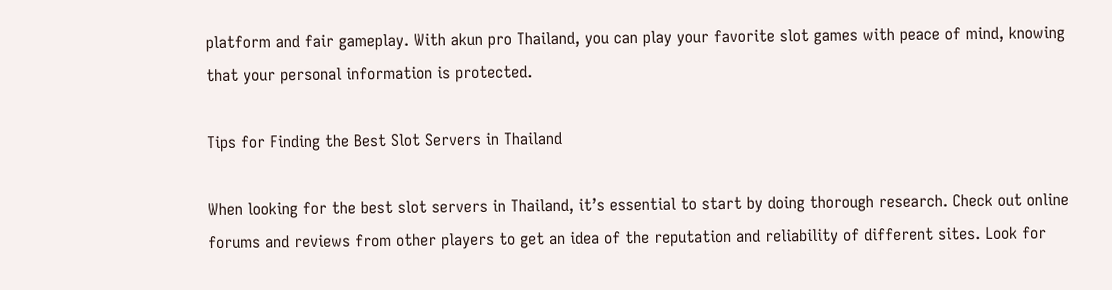platform and fair gameplay. With akun pro Thailand, you can play your favorite slot games with peace of mind, knowing that your personal information is protected.

Tips for Finding the Best Slot Servers in Thailand

When looking for the best slot servers in Thailand, it’s essential to start by doing thorough research. Check out online forums and reviews from other players to get an idea of the reputation and reliability of different sites. Look for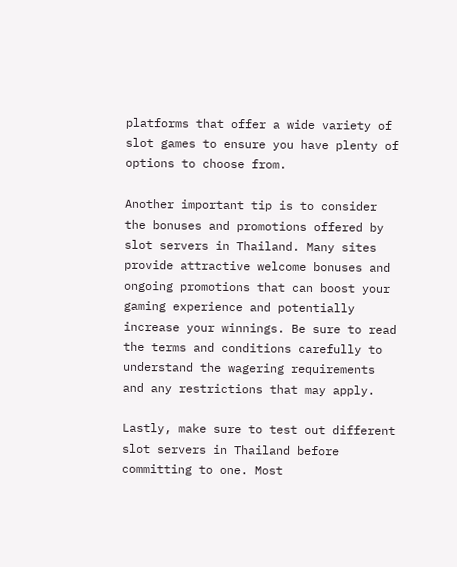platforms that offer a wide variety of slot games to ensure you have plenty of options to choose from.

Another important tip is to consider the bonuses and promotions offered by slot servers in Thailand. Many sites provide attractive welcome bonuses and ongoing promotions that can boost your gaming experience and potentially increase your winnings. Be sure to read the terms and conditions carefully to understand the wagering requirements and any restrictions that may apply.

Lastly, make sure to test out different slot servers in Thailand before committing to one. Most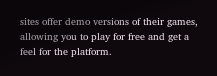sites offer demo versions of their games, allowing you to play for free and get a feel for the platform.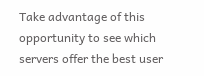Take advantage of this opportunity to see which servers offer the best user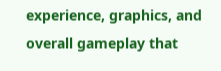experience, graphics, and overall gameplay that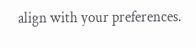align with your preferences.